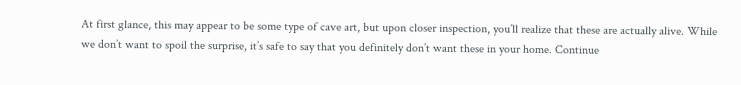At first glance, this may appear to be some type of cave art, but upon closer inspection, you’ll realize that these are actually alive. While we don’t want to spoil the surprise, it’s safe to say that you definitely don’t want these in your home. Continue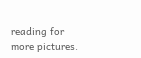reading for more pictures.